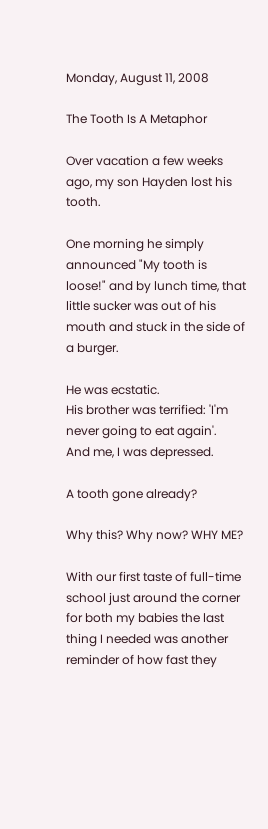Monday, August 11, 2008

The Tooth Is A Metaphor

Over vacation a few weeks ago, my son Hayden lost his tooth.

One morning he simply announced "My tooth is loose!" and by lunch time, that little sucker was out of his mouth and stuck in the side of a burger.

He was ecstatic.
His brother was terrified: 'I'm never going to eat again'.
And me, I was depressed.

A tooth gone already?

Why this? Why now? WHY ME?

With our first taste of full-time school just around the corner for both my babies the last thing I needed was another reminder of how fast they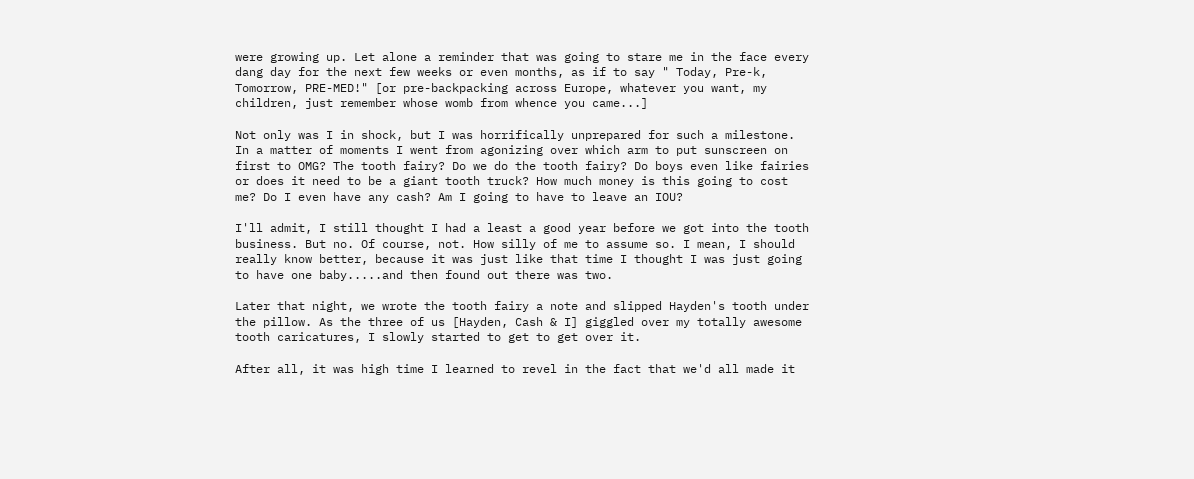were growing up. Let alone a reminder that was going to stare me in the face every dang day for the next few weeks or even months, as if to say " Today, Pre-k, Tomorrow, PRE-MED!" [or pre-backpacking across Europe, whatever you want, my children, just remember whose womb from whence you came...]

Not only was I in shock, but I was horrifically unprepared for such a milestone. In a matter of moments I went from agonizing over which arm to put sunscreen on first to OMG? The tooth fairy? Do we do the tooth fairy? Do boys even like fairies or does it need to be a giant tooth truck? How much money is this going to cost me? Do I even have any cash? Am I going to have to leave an IOU?

I'll admit, I still thought I had a least a good year before we got into the tooth business. But no. Of course, not. How silly of me to assume so. I mean, I should really know better, because it was just like that time I thought I was just going to have one baby.....and then found out there was two.

Later that night, we wrote the tooth fairy a note and slipped Hayden's tooth under the pillow. As the three of us [Hayden, Cash & I] giggled over my totally awesome tooth caricatures, I slowly started to get to get over it.

After all, it was high time I learned to revel in the fact that we'd all made it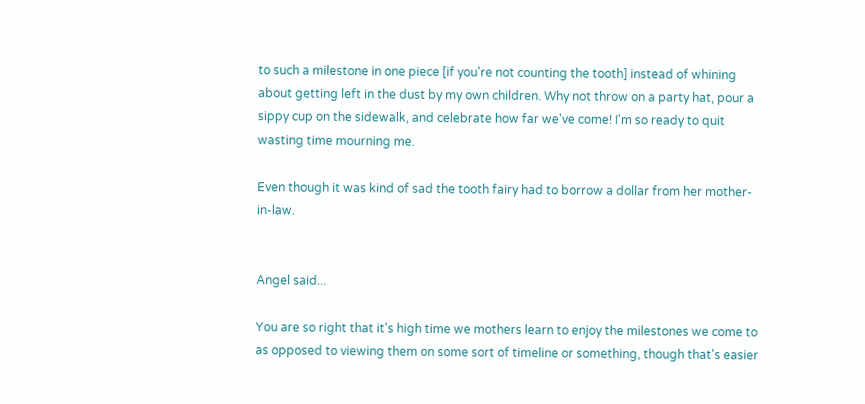to such a milestone in one piece [if you're not counting the tooth] instead of whining about getting left in the dust by my own children. Why not throw on a party hat, pour a sippy cup on the sidewalk, and celebrate how far we've come! I'm so ready to quit wasting time mourning me.

Even though it was kind of sad the tooth fairy had to borrow a dollar from her mother-in-law.


Angel said...

You are so right that it's high time we mothers learn to enjoy the milestones we come to as opposed to viewing them on some sort of timeline or something, though that's easier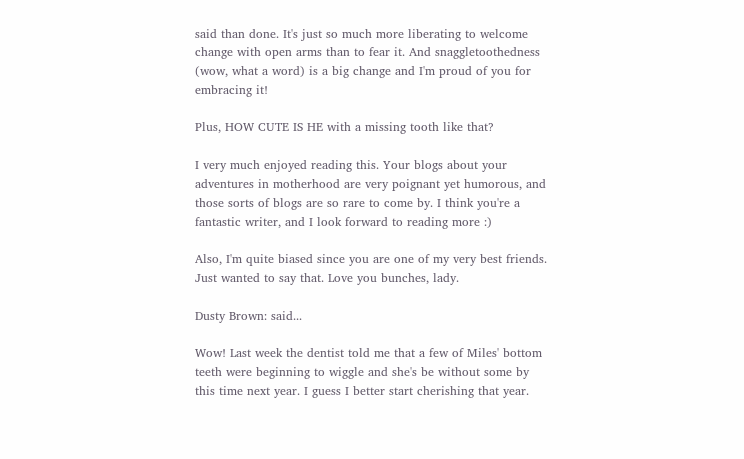said than done. It's just so much more liberating to welcome change with open arms than to fear it. And snaggletoothedness (wow, what a word) is a big change and I'm proud of you for embracing it!

Plus, HOW CUTE IS HE with a missing tooth like that?

I very much enjoyed reading this. Your blogs about your adventures in motherhood are very poignant yet humorous, and those sorts of blogs are so rare to come by. I think you're a fantastic writer, and I look forward to reading more :)

Also, I'm quite biased since you are one of my very best friends. Just wanted to say that. Love you bunches, lady.

Dusty Brown: said...

Wow! Last week the dentist told me that a few of Miles' bottom teeth were beginning to wiggle and she's be without some by this time next year. I guess I better start cherishing that year.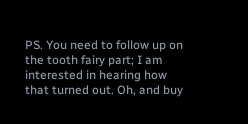PS. You need to follow up on the tooth fairy part; I am interested in hearing how that turned out. Oh, and buy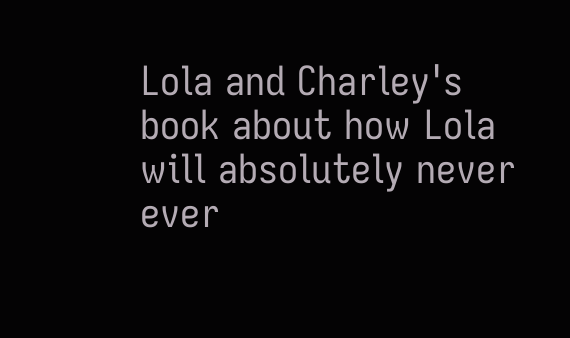Lola and Charley's book about how Lola will absolutely never ever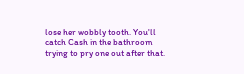lose her wobbly tooth. You'll catch Cash in the bathroom trying to pry one out after that.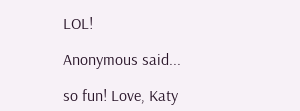LOL!

Anonymous said...

so fun! Love, Katy